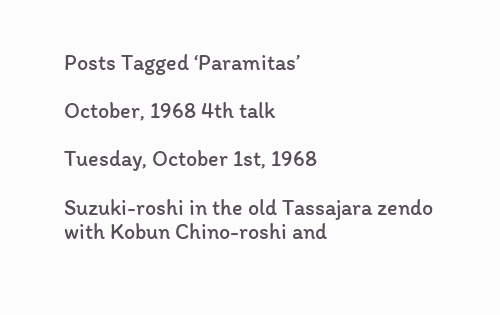Posts Tagged ‘Paramitas’

October, 1968 4th talk

Tuesday, October 1st, 1968

Suzuki-roshi in the old Tassajara zendo with Kobun Chino-roshi and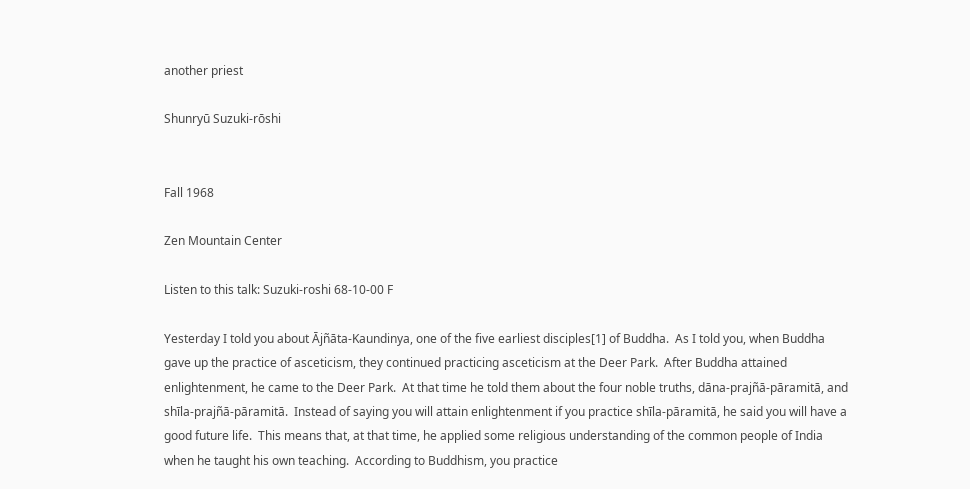another priest

Shunryū Suzuki-rōshi


Fall 1968

Zen Mountain Center

Listen to this talk: Suzuki-roshi 68-10-00 F

Yesterday I told you about Ājñāta-Kaundinya, one of the five earliest disciples[1] of Buddha.  As I told you, when Buddha gave up the practice of asceticism, they continued practicing asceticism at the Deer Park.  After Buddha attained enlightenment, he came to the Deer Park.  At that time he told them about the four noble truths, dāna-prajñā-pāramitā, and shīla-prajñā-pāramitā.  Instead of saying you will attain enlightenment if you practice shīla-pāramitā, he said you will have a good future life.  This means that, at that time, he applied some religious understanding of the common people of India when he taught his own teaching.  According to Buddhism, you practice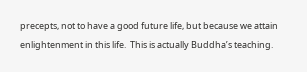precepts, not to have a good future life, but because we attain enlightenment in this life.  This is actually Buddha’s teaching.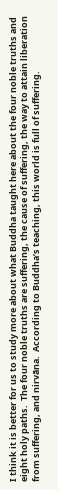I think it is better for us to study more about what Buddha taught here about the four noble truths and eight holy paths.  The four noble truths are suffering, the cause of suffering, the way to attain liberation from suffering, and nirvāna.  According to Buddha’s teaching, this world is full of suffering.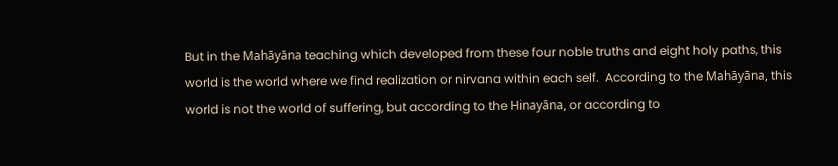But in the Mahāyāna teaching which developed from these four noble truths and eight holy paths, this world is the world where we find realization or nirvana within each self.  According to the Mahāyāna, this world is not the world of suffering, but according to the Hinayāna, or according to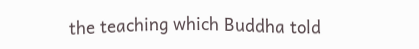the teaching which Buddha told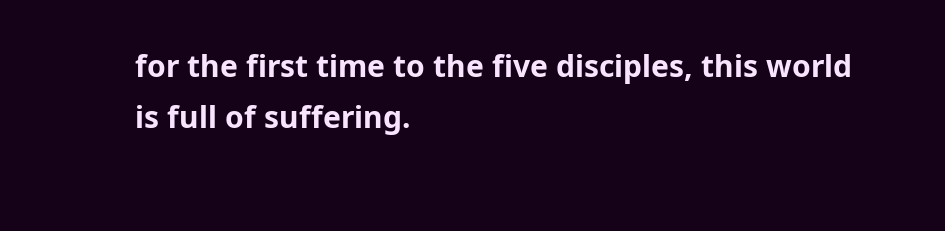for the first time to the five disciples, this world is full of suffering.